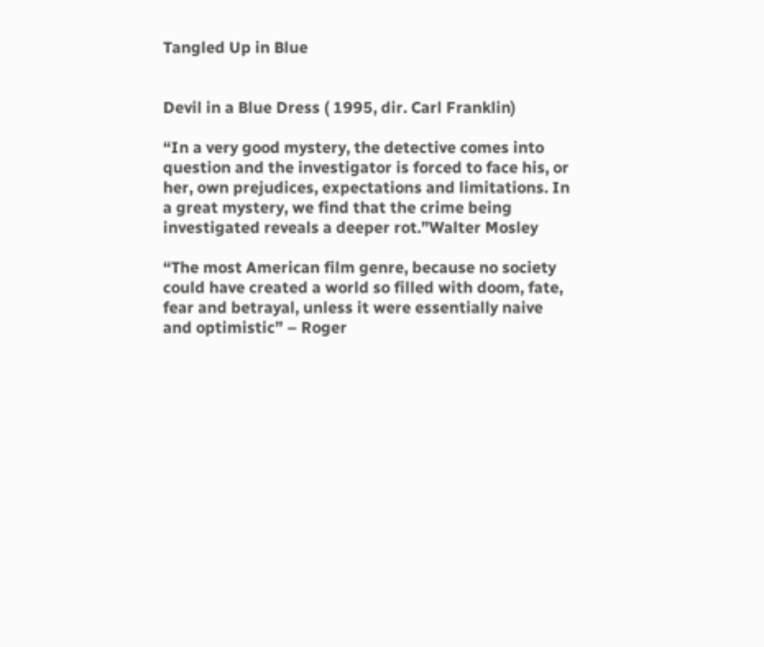Tangled Up in Blue


Devil in a Blue Dress ( 1995, dir. Carl Franklin)

“In a very good mystery, the detective comes into question and the investigator is forced to face his, or her, own prejudices, expectations and limitations. In a great mystery, we find that the crime being investigated reveals a deeper rot.”Walter Mosley

“The most American film genre, because no society could have created a world so filled with doom, fate, fear and betrayal, unless it were essentially naive and optimistic” – Roger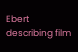Ebert describing film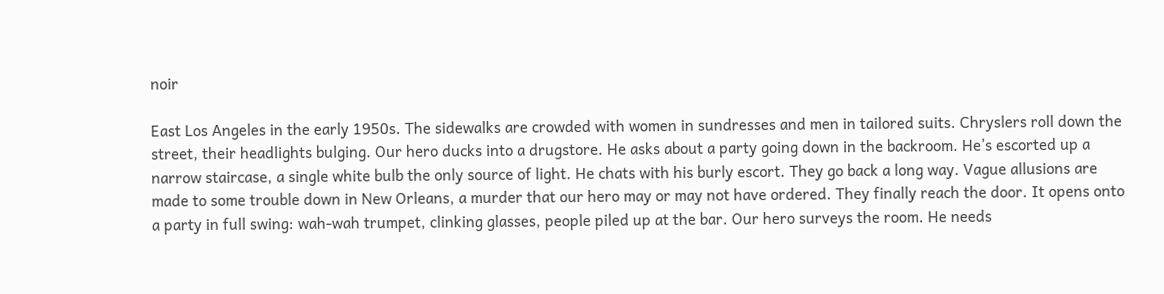noir

East Los Angeles in the early 1950s. The sidewalks are crowded with women in sundresses and men in tailored suits. Chryslers roll down the street, their headlights bulging. Our hero ducks into a drugstore. He asks about a party going down in the backroom. He’s escorted up a narrow staircase, a single white bulb the only source of light. He chats with his burly escort. They go back a long way. Vague allusions are made to some trouble down in New Orleans, a murder that our hero may or may not have ordered. They finally reach the door. It opens onto a party in full swing: wah-wah trumpet, clinking glasses, people piled up at the bar. Our hero surveys the room. He needs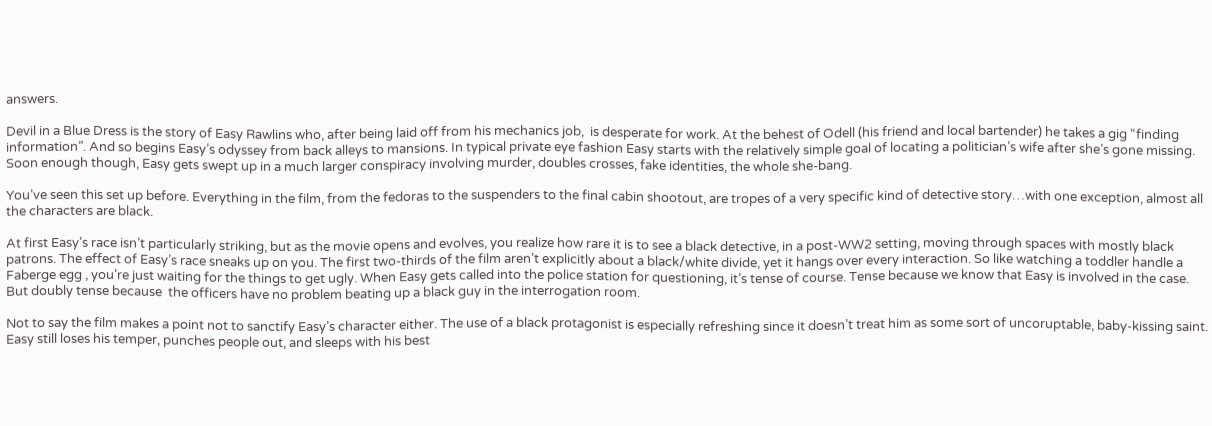answers.

Devil in a Blue Dress is the story of Easy Rawlins who, after being laid off from his mechanics job,  is desperate for work. At the behest of Odell (his friend and local bartender) he takes a gig “finding information”. And so begins Easy’s odyssey from back alleys to mansions. In typical private eye fashion Easy starts with the relatively simple goal of locating a politician’s wife after she’s gone missing. Soon enough though, Easy gets swept up in a much larger conspiracy involving murder, doubles crosses, fake identities, the whole she-bang.

You’ve seen this set up before. Everything in the film, from the fedoras to the suspenders to the final cabin shootout, are tropes of a very specific kind of detective story…with one exception, almost all the characters are black.

At first Easy’s race isn’t particularly striking, but as the movie opens and evolves, you realize how rare it is to see a black detective, in a post-WW2 setting, moving through spaces with mostly black patrons. The effect of Easy’s race sneaks up on you. The first two-thirds of the film aren’t explicitly about a black/white divide, yet it hangs over every interaction. So like watching a toddler handle a Faberge egg , you’re just waiting for the things to get ugly. When Easy gets called into the police station for questioning, it’s tense of course. Tense because we know that Easy is involved in the case. But doubly tense because  the officers have no problem beating up a black guy in the interrogation room.

Not to say the film makes a point not to sanctify Easy’s character either. The use of a black protagonist is especially refreshing since it doesn’t treat him as some sort of uncoruptable, baby-kissing saint. Easy still loses his temper, punches people out, and sleeps with his best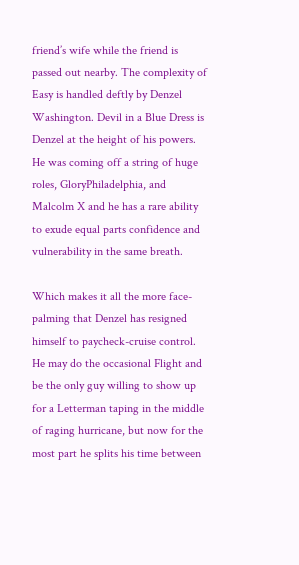friend’s wife while the friend is passed out nearby. The complexity of Easy is handled deftly by Denzel Washington. Devil in a Blue Dress is Denzel at the height of his powers. He was coming off a string of huge roles, GloryPhiladelphia, and Malcolm X and he has a rare ability to exude equal parts confidence and vulnerability in the same breath.

Which makes it all the more face-palming that Denzel has resigned himself to paycheck-cruise control. He may do the occasional Flight and be the only guy willing to show up for a Letterman taping in the middle of raging hurricane, but now for the most part he splits his time between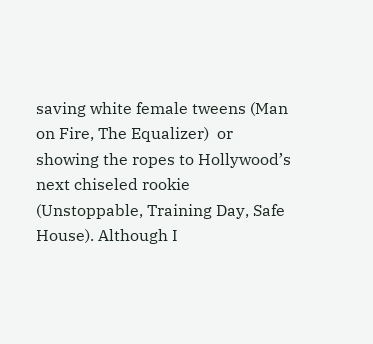saving white female tweens (Man on Fire, The Equalizer)  or showing the ropes to Hollywood’s next chiseled rookie (Unstoppable, Training Day, Safe House). Although I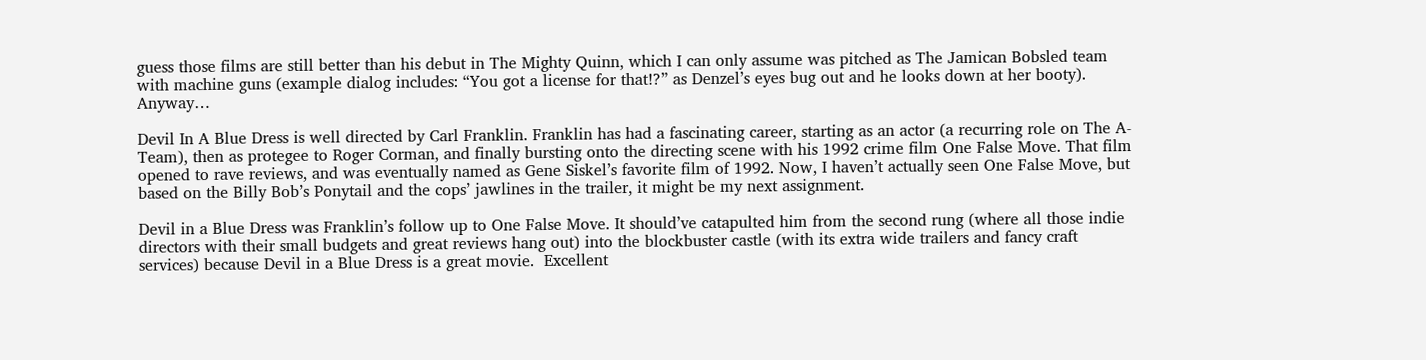guess those films are still better than his debut in The Mighty Quinn, which I can only assume was pitched as The Jamican Bobsled team with machine guns (example dialog includes: “You got a license for that!?” as Denzel’s eyes bug out and he looks down at her booty). Anyway…

Devil In A Blue Dress is well directed by Carl Franklin. Franklin has had a fascinating career, starting as an actor (a recurring role on The A-Team), then as protegee to Roger Corman, and finally bursting onto the directing scene with his 1992 crime film One False Move. That film opened to rave reviews, and was eventually named as Gene Siskel’s favorite film of 1992. Now, I haven’t actually seen One False Move, but based on the Billy Bob’s Ponytail and the cops’ jawlines in the trailer, it might be my next assignment.

Devil in a Blue Dress was Franklin’s follow up to One False Move. It should’ve catapulted him from the second rung (where all those indie directors with their small budgets and great reviews hang out) into the blockbuster castle (with its extra wide trailers and fancy craft services) because Devil in a Blue Dress is a great movie.  Excellent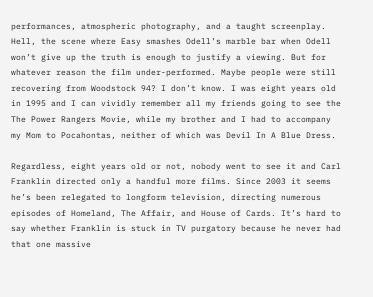performances, atmospheric photography, and a taught screenplay. Hell, the scene where Easy smashes Odell’s marble bar when Odell won’t give up the truth is enough to justify a viewing. But for whatever reason the film under-performed. Maybe people were still recovering from Woodstock 94? I don’t know. I was eight years old in 1995 and I can vividly remember all my friends going to see the The Power Rangers Movie, while my brother and I had to accompany my Mom to Pocahontas, neither of which was Devil In A Blue Dress.

Regardless, eight years old or not, nobody went to see it and Carl Franklin directed only a handful more films. Since 2003 it seems he’s been relegated to longform television, directing numerous episodes of Homeland, The Affair, and House of Cards. It’s hard to say whether Franklin is stuck in TV purgatory because he never had that one massive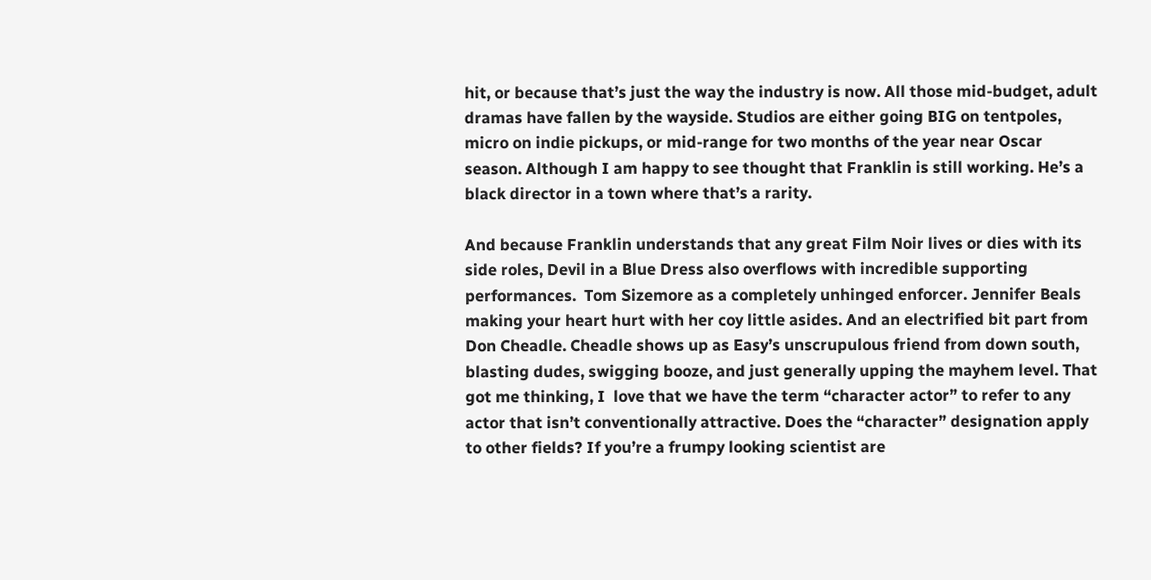hit, or because that’s just the way the industry is now. All those mid-budget, adult dramas have fallen by the wayside. Studios are either going BIG on tentpoles, micro on indie pickups, or mid-range for two months of the year near Oscar season. Although I am happy to see thought that Franklin is still working. He’s a black director in a town where that’s a rarity.

And because Franklin understands that any great Film Noir lives or dies with its side roles, Devil in a Blue Dress also overflows with incredible supporting performances.  Tom Sizemore as a completely unhinged enforcer. Jennifer Beals making your heart hurt with her coy little asides. And an electrified bit part from Don Cheadle. Cheadle shows up as Easy’s unscrupulous friend from down south, blasting dudes, swigging booze, and just generally upping the mayhem level. That got me thinking, I  love that we have the term “character actor” to refer to any actor that isn’t conventionally attractive. Does the “character” designation apply to other fields? If you’re a frumpy looking scientist are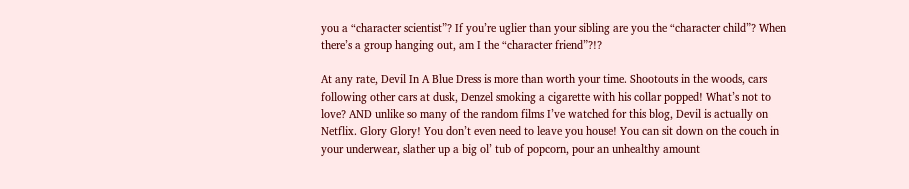you a “character scientist”? If you’re uglier than your sibling are you the “character child”? When there’s a group hanging out, am I the “character friend”?!?

At any rate, Devil In A Blue Dress is more than worth your time. Shootouts in the woods, cars following other cars at dusk, Denzel smoking a cigarette with his collar popped! What’s not to love? AND unlike so many of the random films I’ve watched for this blog, Devil is actually on Netflix. Glory Glory! You don’t even need to leave you house! You can sit down on the couch in your underwear, slather up a big ol’ tub of popcorn, pour an unhealthy amount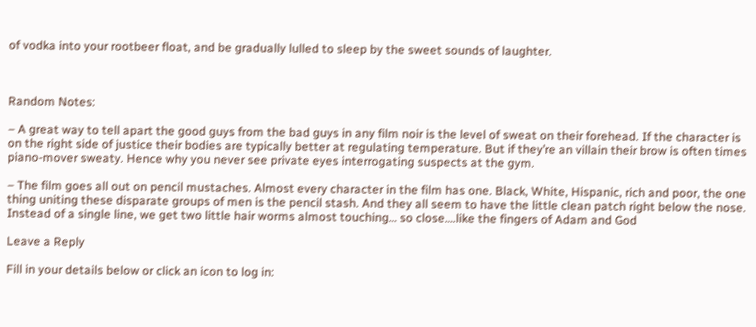of vodka into your rootbeer float, and be gradually lulled to sleep by the sweet sounds of laughter.



Random Notes:

– A great way to tell apart the good guys from the bad guys in any film noir is the level of sweat on their forehead. If the character is on the right side of justice their bodies are typically better at regulating temperature. But if they’re an villain their brow is often times piano-mover sweaty. Hence why you never see private eyes interrogating suspects at the gym.

– The film goes all out on pencil mustaches. Almost every character in the film has one. Black, White, Hispanic, rich and poor, the one thing uniting these disparate groups of men is the pencil stash. And they all seem to have the little clean patch right below the nose. Instead of a single line, we get two little hair worms almost touching… so close….like the fingers of Adam and God

Leave a Reply

Fill in your details below or click an icon to log in: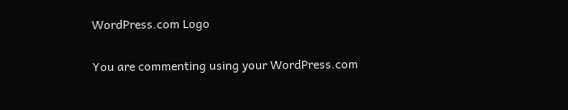WordPress.com Logo

You are commenting using your WordPress.com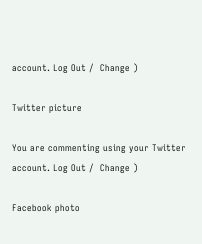account. Log Out /  Change )

Twitter picture

You are commenting using your Twitter account. Log Out /  Change )

Facebook photo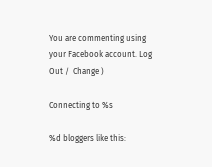You are commenting using your Facebook account. Log Out /  Change )

Connecting to %s

%d bloggers like this: